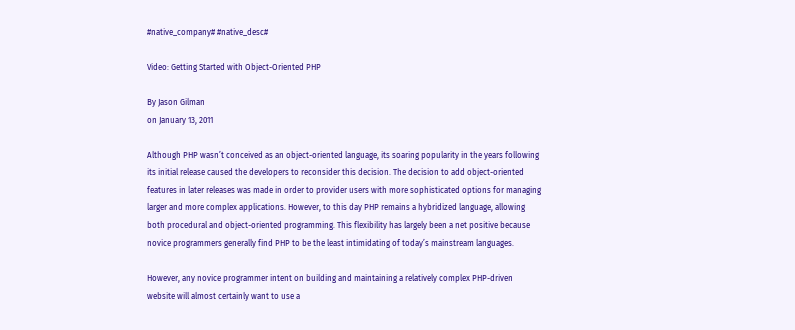#native_company# #native_desc#

Video: Getting Started with Object-Oriented PHP

By Jason Gilman
on January 13, 2011

Although PHP wasn’t conceived as an object-oriented language, its soaring popularity in the years following its initial release caused the developers to reconsider this decision. The decision to add object-oriented features in later releases was made in order to provider users with more sophisticated options for managing larger and more complex applications. However, to this day PHP remains a hybridized language, allowing both procedural and object-oriented programming. This flexibility has largely been a net positive because novice programmers generally find PHP to be the least intimidating of today’s mainstream languages.

However, any novice programmer intent on building and maintaining a relatively complex PHP-driven website will almost certainly want to use a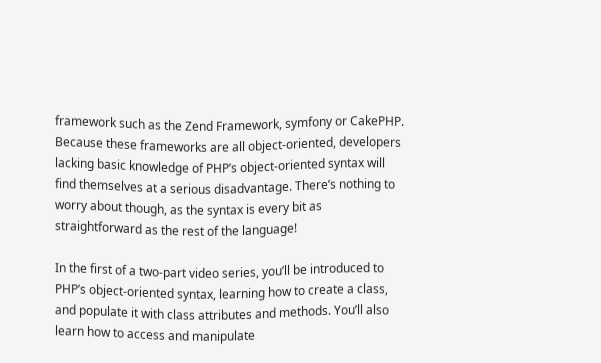framework such as the Zend Framework, symfony or CakePHP. Because these frameworks are all object-oriented, developers lacking basic knowledge of PHP’s object-oriented syntax will find themselves at a serious disadvantage. There’s nothing to worry about though, as the syntax is every bit as straightforward as the rest of the language!

In the first of a two-part video series, you’ll be introduced to PHP’s object-oriented syntax, learning how to create a class, and populate it with class attributes and methods. You’ll also learn how to access and manipulate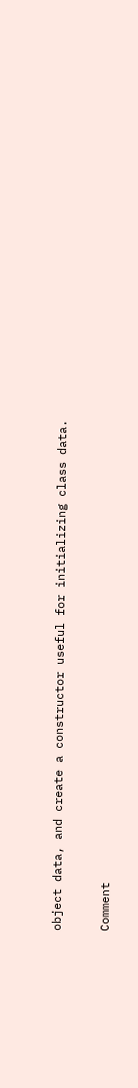object data, and create a constructor useful for initializing class data.

Comment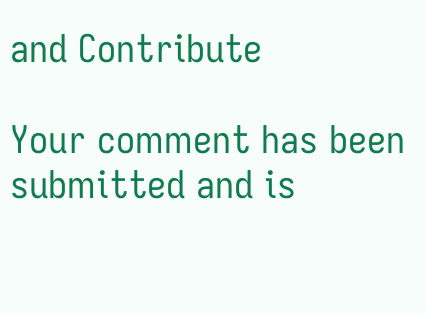and Contribute

Your comment has been submitted and is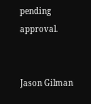pending approval.


Jason Gilman